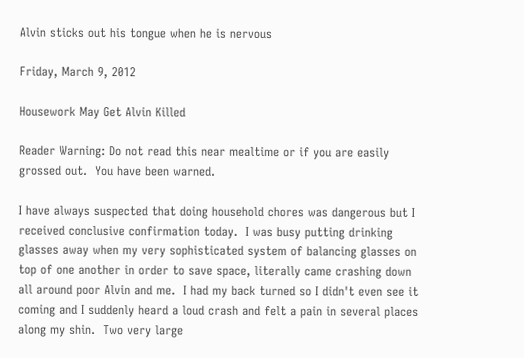Alvin sticks out his tongue when he is nervous

Friday, March 9, 2012

Housework May Get Alvin Killed

Reader Warning: Do not read this near mealtime or if you are easily grossed out.  You have been warned.

I have always suspected that doing household chores was dangerous but I received conclusive confirmation today.  I was busy putting drinking glasses away when my very sophisticated system of balancing glasses on top of one another in order to save space, literally came crashing down all around poor Alvin and me.  I had my back turned so I didn't even see it coming and I suddenly heard a loud crash and felt a pain in several places along my shin.  Two very large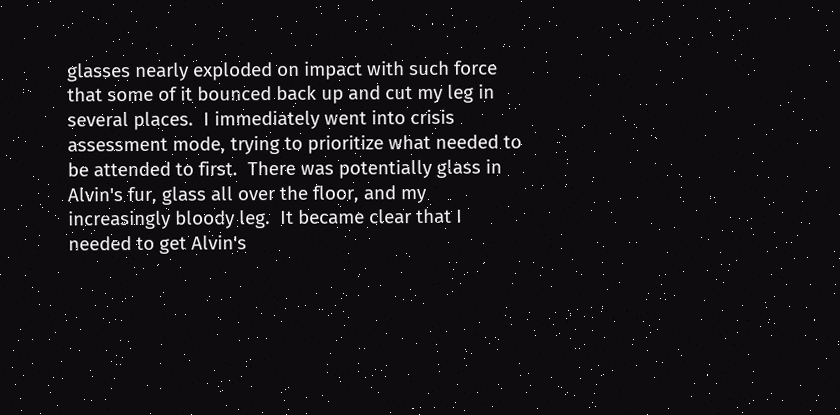glasses nearly exploded on impact with such force that some of it bounced back up and cut my leg in several places.  I immediately went into crisis assessment mode, trying to prioritize what needed to be attended to first.  There was potentially glass in Alvin's fur, glass all over the floor, and my increasingly bloody leg.  It became clear that I needed to get Alvin's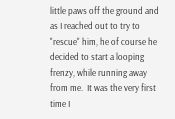little paws off the ground and as I reached out to try to "rescue" him, he of course he decided to start a looping frenzy, while running away from me.  It was the very first time I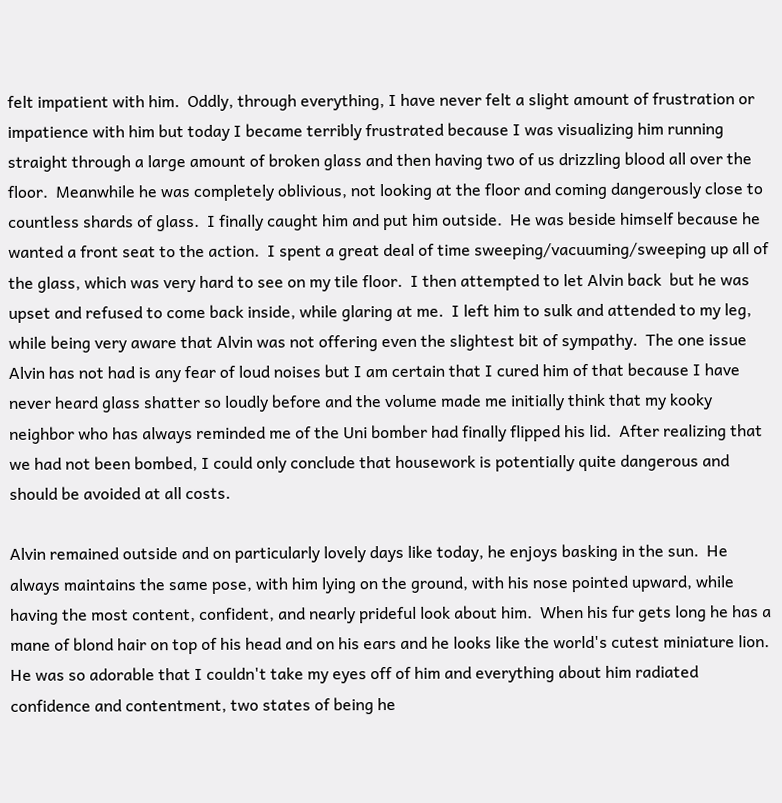felt impatient with him.  Oddly, through everything, I have never felt a slight amount of frustration or impatience with him but today I became terribly frustrated because I was visualizing him running straight through a large amount of broken glass and then having two of us drizzling blood all over the floor.  Meanwhile he was completely oblivious, not looking at the floor and coming dangerously close to countless shards of glass.  I finally caught him and put him outside.  He was beside himself because he wanted a front seat to the action.  I spent a great deal of time sweeping/vacuuming/sweeping up all of the glass, which was very hard to see on my tile floor.  I then attempted to let Alvin back  but he was upset and refused to come back inside, while glaring at me.  I left him to sulk and attended to my leg, while being very aware that Alvin was not offering even the slightest bit of sympathy.  The one issue Alvin has not had is any fear of loud noises but I am certain that I cured him of that because I have never heard glass shatter so loudly before and the volume made me initially think that my kooky neighbor who has always reminded me of the Uni bomber had finally flipped his lid.  After realizing that we had not been bombed, I could only conclude that housework is potentially quite dangerous and should be avoided at all costs.

Alvin remained outside and on particularly lovely days like today, he enjoys basking in the sun.  He always maintains the same pose, with him lying on the ground, with his nose pointed upward, while having the most content, confident, and nearly prideful look about him.  When his fur gets long he has a mane of blond hair on top of his head and on his ears and he looks like the world's cutest miniature lion.  He was so adorable that I couldn't take my eyes off of him and everything about him radiated confidence and contentment, two states of being he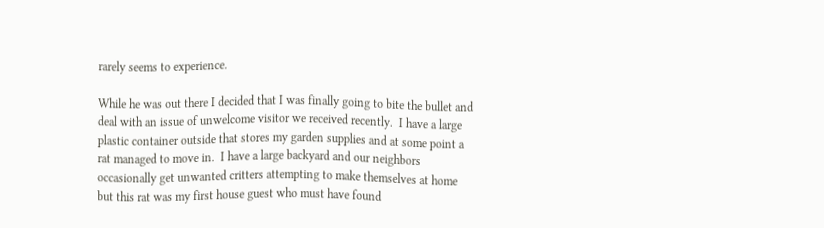rarely seems to experience.

While he was out there I decided that I was finally going to bite the bullet and deal with an issue of unwelcome visitor we received recently.  I have a large plastic container outside that stores my garden supplies and at some point a rat managed to move in.  I have a large backyard and our neighbors occasionally get unwanted critters attempting to make themselves at home but this rat was my first house guest who must have found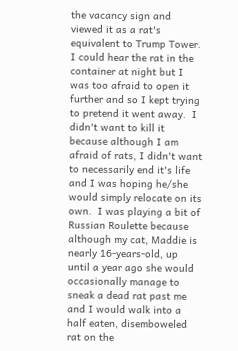the vacancy sign and viewed it as a rat's equivalent to Trump Tower.  I could hear the rat in the container at night but I was too afraid to open it further and so I kept trying to pretend it went away.  I didn't want to kill it because although I am afraid of rats, I didn't want to necessarily end it's life and I was hoping he/she would simply relocate on its own.  I was playing a bit of Russian Roulette because although my cat, Maddie is nearly 16-years-old, up until a year ago she would occasionally manage to sneak a dead rat past me and I would walk into a half eaten, disemboweled rat on the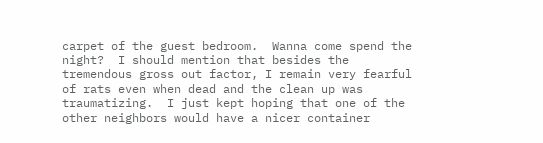carpet of the guest bedroom.  Wanna come spend the night?  I should mention that besides the tremendous gross out factor, I remain very fearful of rats even when dead and the clean up was traumatizing.  I just kept hoping that one of the other neighbors would have a nicer container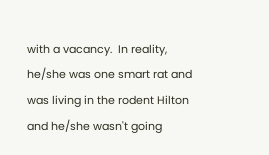with a vacancy.  In reality, he/she was one smart rat and was living in the rodent Hilton and he/she wasn't going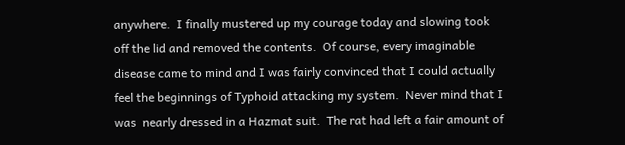anywhere.  I finally mustered up my courage today and slowing took off the lid and removed the contents.  Of course, every imaginable disease came to mind and I was fairly convinced that I could actually feel the beginnings of Typhoid attacking my system.  Never mind that I was  nearly dressed in a Hazmat suit.  The rat had left a fair amount of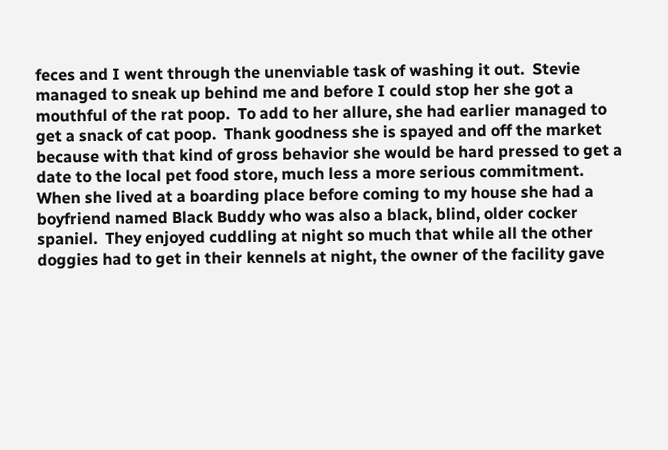feces and I went through the unenviable task of washing it out.  Stevie managed to sneak up behind me and before I could stop her she got a mouthful of the rat poop.  To add to her allure, she had earlier managed to get a snack of cat poop.  Thank goodness she is spayed and off the market because with that kind of gross behavior she would be hard pressed to get a date to the local pet food store, much less a more serious commitment.  When she lived at a boarding place before coming to my house she had a boyfriend named Black Buddy who was also a black, blind, older cocker spaniel.  They enjoyed cuddling at night so much that while all the other doggies had to get in their kennels at night, the owner of the facility gave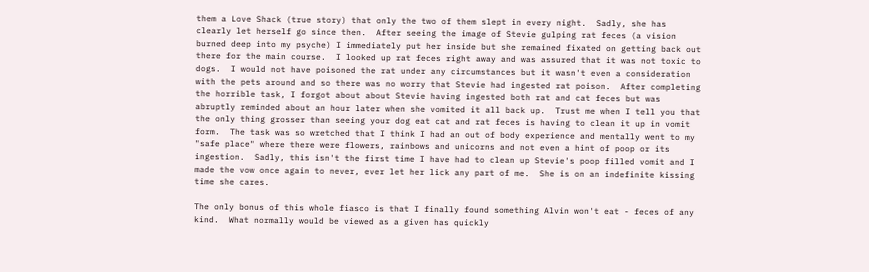them a Love Shack (true story) that only the two of them slept in every night.  Sadly, she has clearly let herself go since then.  After seeing the image of Stevie gulping rat feces (a vision burned deep into my psyche) I immediately put her inside but she remained fixated on getting back out there for the main course.  I looked up rat feces right away and was assured that it was not toxic to dogs.  I would not have poisoned the rat under any circumstances but it wasn't even a consideration with the pets around and so there was no worry that Stevie had ingested rat poison.  After completing the horrible task, I forgot about about Stevie having ingested both rat and cat feces but was abruptly reminded about an hour later when she vomited it all back up.  Trust me when I tell you that the only thing grosser than seeing your dog eat cat and rat feces is having to clean it up in vomit form.  The task was so wretched that I think I had an out of body experience and mentally went to my "safe place" where there were flowers, rainbows and unicorns and not even a hint of poop or its ingestion.  Sadly, this isn't the first time I have had to clean up Stevie's poop filled vomit and I made the vow once again to never, ever let her lick any part of me.  She is on an indefinite kissing time she cares.

The only bonus of this whole fiasco is that I finally found something Alvin won't eat - feces of any kind.  What normally would be viewed as a given has quickly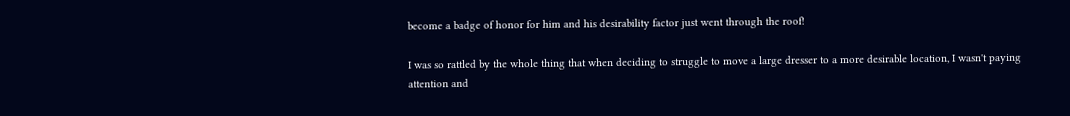become a badge of honor for him and his desirability factor just went through the roof!

I was so rattled by the whole thing that when deciding to struggle to move a large dresser to a more desirable location, I wasn't paying attention and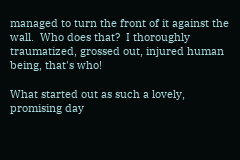managed to turn the front of it against the wall.  Who does that?  I thoroughly traumatized, grossed out, injured human being, that's who!

What started out as such a lovely, promising day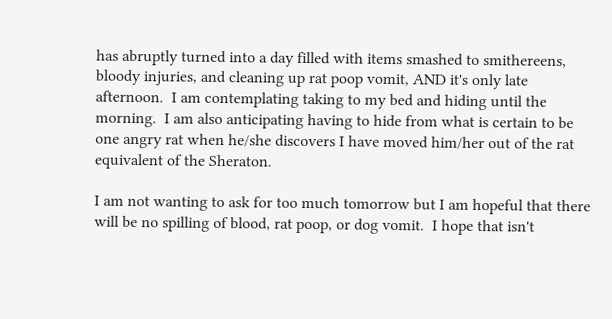has abruptly turned into a day filled with items smashed to smithereens, bloody injuries, and cleaning up rat poop vomit, AND it's only late afternoon.  I am contemplating taking to my bed and hiding until the morning.  I am also anticipating having to hide from what is certain to be one angry rat when he/she discovers I have moved him/her out of the rat equivalent of the Sheraton.

I am not wanting to ask for too much tomorrow but I am hopeful that there will be no spilling of blood, rat poop, or dog vomit.  I hope that isn't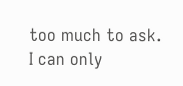too much to ask.  I can only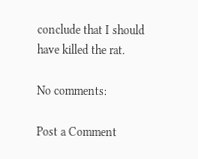conclude that I should have killed the rat.

No comments:

Post a Comment